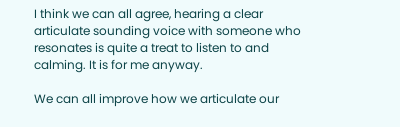I think we can all agree, hearing a clear articulate sounding voice with someone who resonates is quite a treat to listen to and calming. It is for me anyway.

We can all improve how we articulate our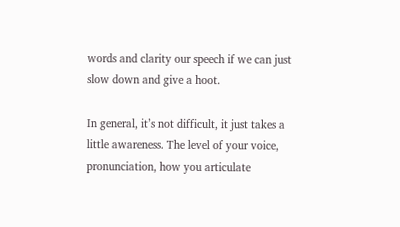words and clarity our speech if we can just slow down and give a hoot.

In general, it’s not difficult, it just takes a little awareness. The level of your voice, pronunciation, how you articulate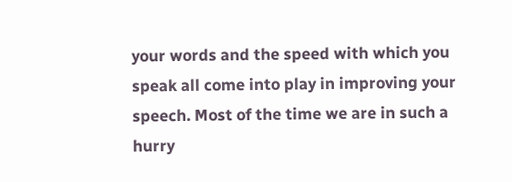your words and the speed with which you speak all come into play in improving your speech. Most of the time we are in such a hurry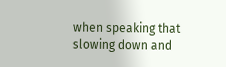when speaking that slowing down and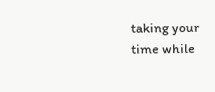taking your time while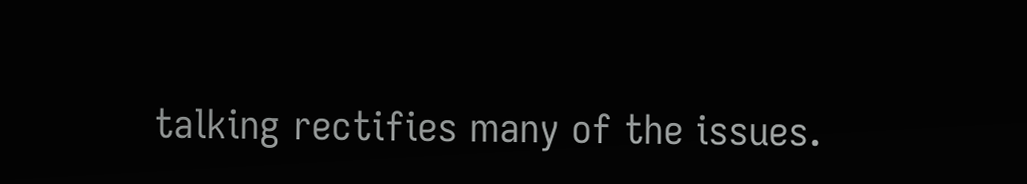talking rectifies many of the issues.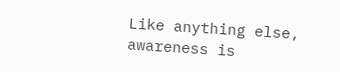Like anything else, awareness is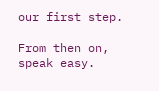our first step.

From then on, speak easy.